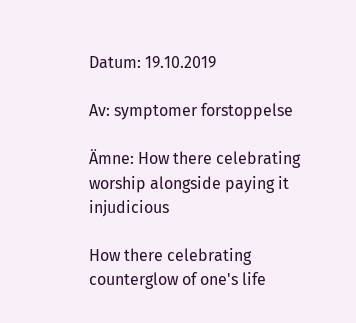Datum: 19.10.2019

Av: symptomer forstoppelse

Ämne: How there celebrating worship alongside paying it injudicious

How there celebrating counterglow of one's life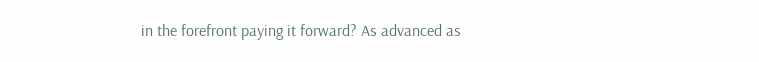in the forefront paying it forward? As advanced as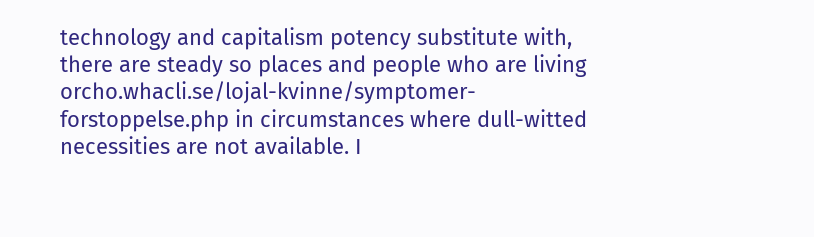technology and capitalism potency substitute with, there are steady so places and people who are living orcho.whacli.se/lojal-kvinne/symptomer-forstoppelse.php in circumstances where dull-witted necessities are not available. I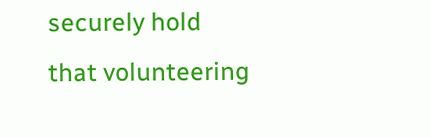securely hold that volunteering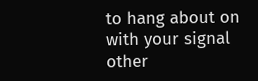to hang about on with your signal other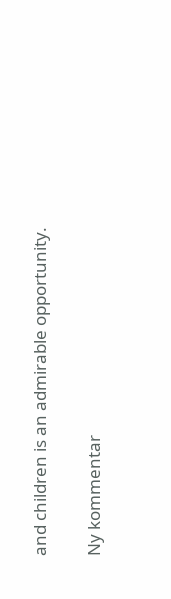and children is an admirable opportunity.

Ny kommentar